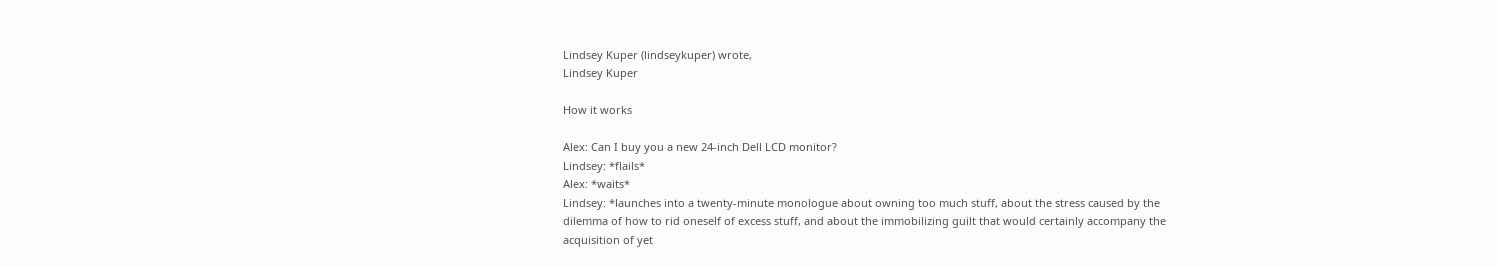Lindsey Kuper (lindseykuper) wrote,
Lindsey Kuper

How it works

Alex: Can I buy you a new 24-inch Dell LCD monitor?
Lindsey: *flails*
Alex: *waits*
Lindsey: *launches into a twenty-minute monologue about owning too much stuff, about the stress caused by the dilemma of how to rid oneself of excess stuff, and about the immobilizing guilt that would certainly accompany the acquisition of yet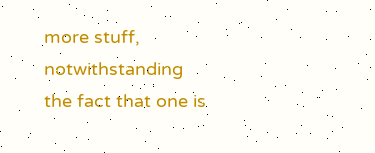more stuff, notwithstanding the fact that one is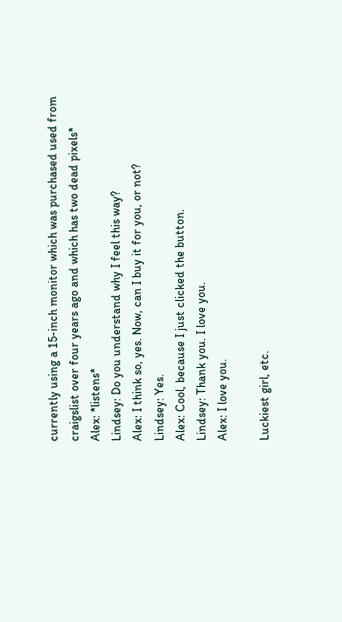currently using a 15-inch monitor which was purchased used from craigslist over four years ago and which has two dead pixels*
Alex: *listens*
Lindsey: Do you understand why I feel this way?
Alex: I think so, yes. Now, can I buy it for you, or not?
Lindsey: Yes.
Alex: Cool, because I just clicked the button.
Lindsey: Thank you. I love you.
Alex: I love you.

Luckiest girl, etc.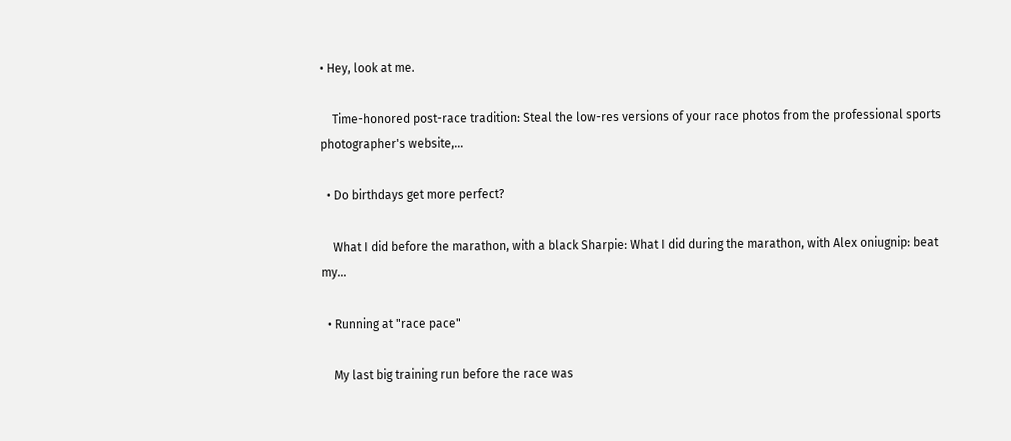• Hey, look at me.

    Time-honored post-race tradition: Steal the low-res versions of your race photos from the professional sports photographer's website,…

  • Do birthdays get more perfect?

    What I did before the marathon, with a black Sharpie: What I did during the marathon, with Alex oniugnip: beat my…

  • Running at "race pace"

    My last big training run before the race was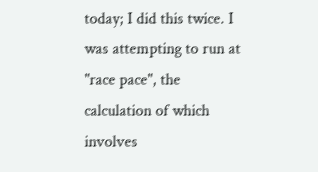today; I did this twice. I was attempting to run at "race pace", the calculation of which involves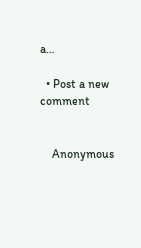a…

  • Post a new comment


    Anonymous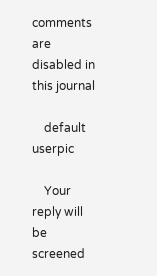comments are disabled in this journal

    default userpic

    Your reply will be screened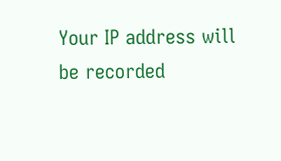Your IP address will be recorded